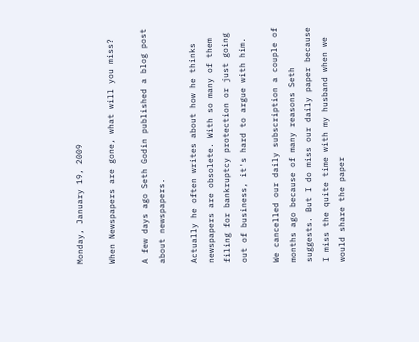Monday, January 19, 2009

When Newspapers are gone, what will you miss?

A few days ago Seth Godin published a blog post about newspapers.

Actually he often writes about how he thinks newspapers are obsolete. With so many of them filing for bankruptcy protection or just going out of business, it's hard to argue with him.

We cancelled our daily subscription a couple of months ago because of many reasons Seth suggests. But I do miss our daily paper because I miss the quite time with my husband when we would share the paper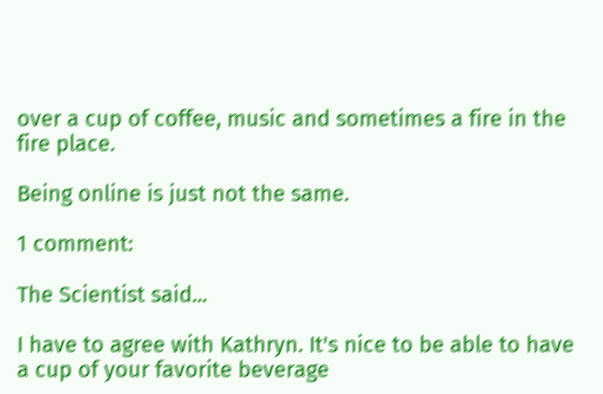over a cup of coffee, music and sometimes a fire in the fire place.

Being online is just not the same.

1 comment:

The Scientist said...

I have to agree with Kathryn. It's nice to be able to have a cup of your favorite beverage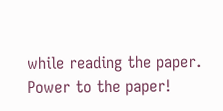while reading the paper. Power to the paper!